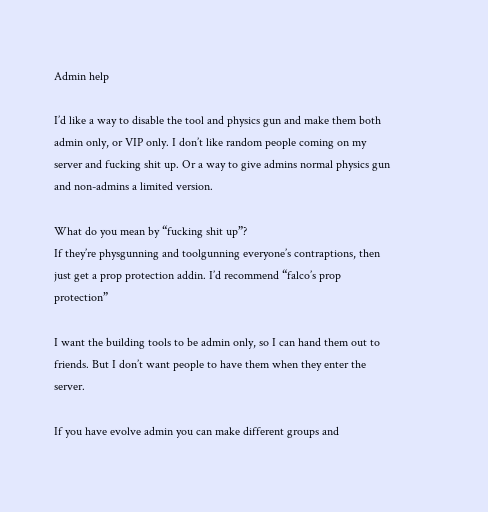Admin help

I’d like a way to disable the tool and physics gun and make them both admin only, or VIP only. I don’t like random people coming on my server and fucking shit up. Or a way to give admins normal physics gun and non-admins a limited version.

What do you mean by “fucking shit up”?
If they’re physgunning and toolgunning everyone’s contraptions, then just get a prop protection addin. I’d recommend “falco’s prop protection”

I want the building tools to be admin only, so I can hand them out to friends. But I don’t want people to have them when they enter the server.

If you have evolve admin you can make different groups and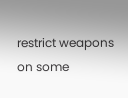restrict weapons on some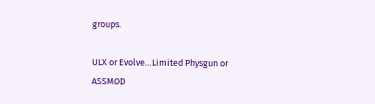groups.

ULX or Evolve…Limited Physgun or ASSMOD